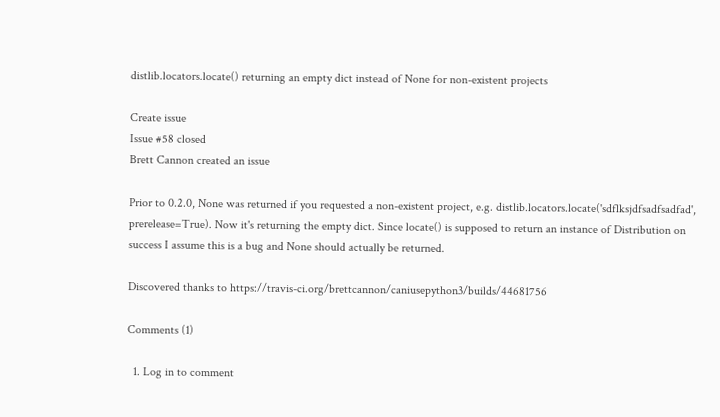distlib.locators.locate() returning an empty dict instead of None for non-existent projects

Create issue
Issue #58 closed
Brett Cannon created an issue

Prior to 0.2.0, None was returned if you requested a non-existent project, e.g. distlib.locators.locate('sdflksjdfsadfsadfad', prerelease=True). Now it's returning the empty dict. Since locate() is supposed to return an instance of Distribution on success I assume this is a bug and None should actually be returned.

Discovered thanks to https://travis-ci.org/brettcannon/caniusepython3/builds/44681756

Comments (1)

  1. Log in to comment